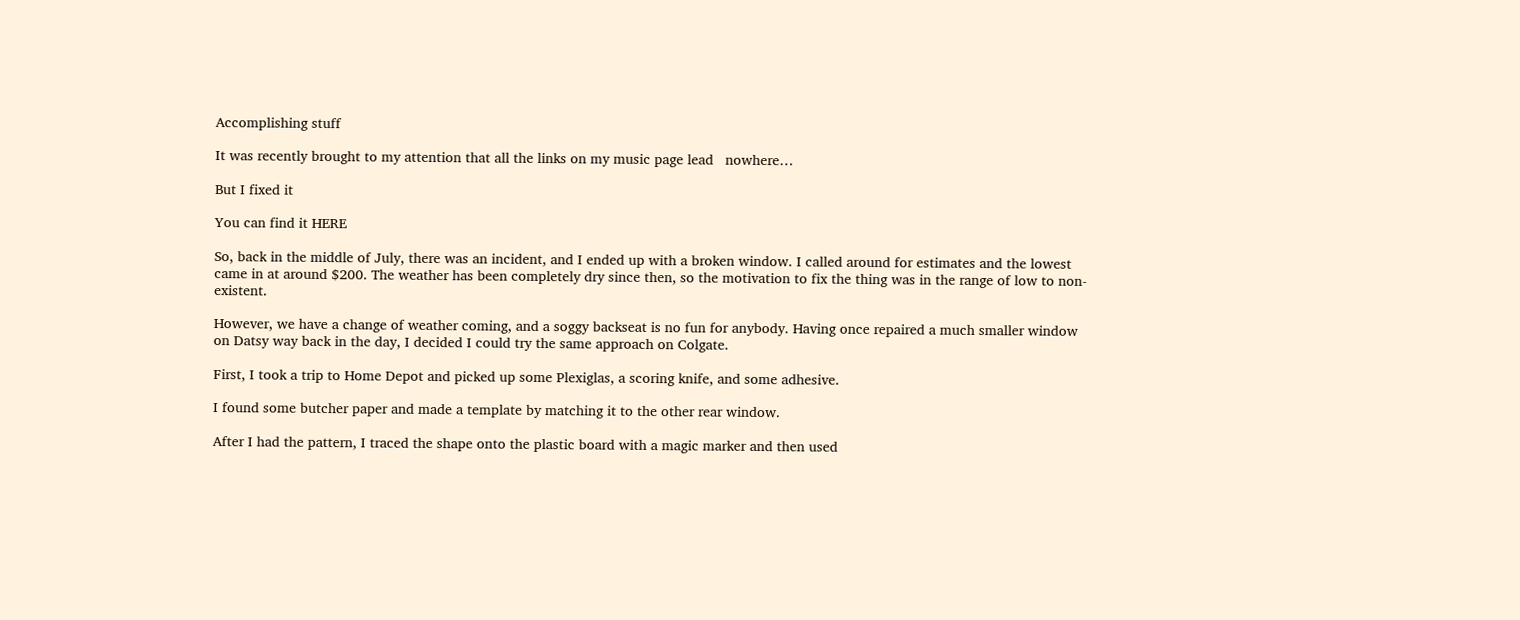Accomplishing stuff

It was recently brought to my attention that all the links on my music page lead   nowhere…

But I fixed it

You can find it HERE

So, back in the middle of July, there was an incident, and I ended up with a broken window. I called around for estimates and the lowest came in at around $200. The weather has been completely dry since then, so the motivation to fix the thing was in the range of low to non-existent.

However, we have a change of weather coming, and a soggy backseat is no fun for anybody. Having once repaired a much smaller window on Datsy way back in the day, I decided I could try the same approach on Colgate.

First, I took a trip to Home Depot and picked up some Plexiglas, a scoring knife, and some adhesive.

I found some butcher paper and made a template by matching it to the other rear window.

After I had the pattern, I traced the shape onto the plastic board with a magic marker and then used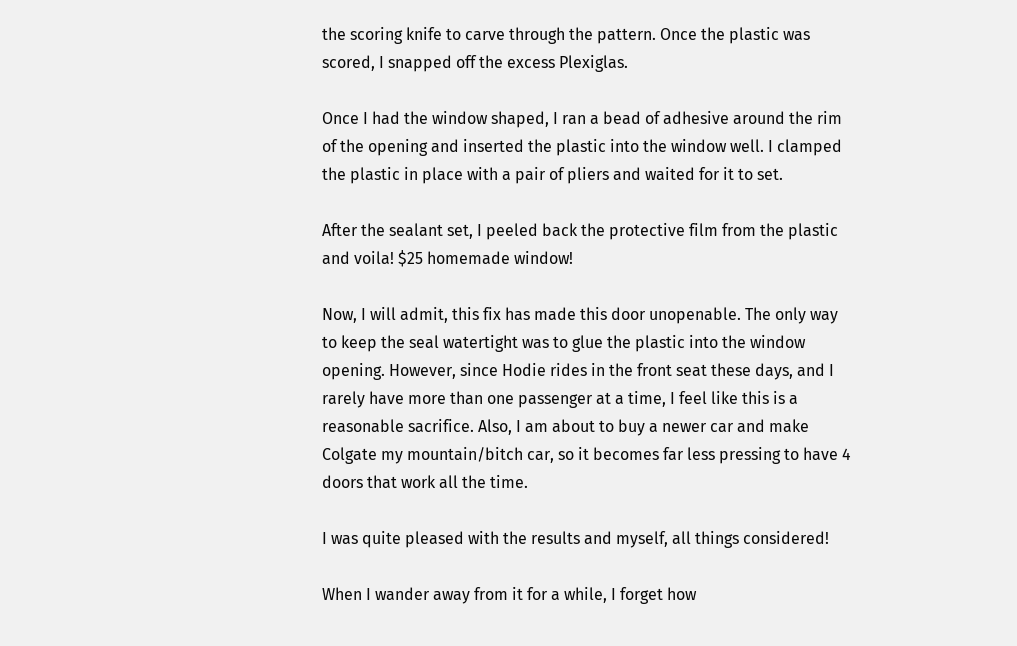the scoring knife to carve through the pattern. Once the plastic was scored, I snapped off the excess Plexiglas.

Once I had the window shaped, I ran a bead of adhesive around the rim of the opening and inserted the plastic into the window well. I clamped the plastic in place with a pair of pliers and waited for it to set.

After the sealant set, I peeled back the protective film from the plastic and voila! $25 homemade window!

Now, I will admit, this fix has made this door unopenable. The only way to keep the seal watertight was to glue the plastic into the window opening. However, since Hodie rides in the front seat these days, and I rarely have more than one passenger at a time, I feel like this is a reasonable sacrifice. Also, I am about to buy a newer car and make Colgate my mountain/bitch car, so it becomes far less pressing to have 4 doors that work all the time.

I was quite pleased with the results and myself, all things considered!

When I wander away from it for a while, I forget how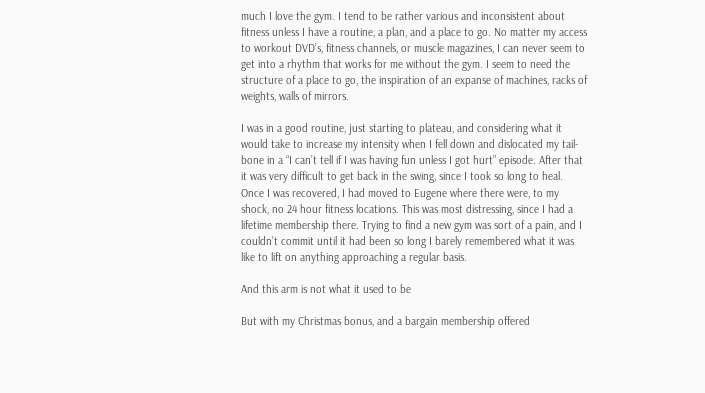much I love the gym. I tend to be rather various and inconsistent about fitness unless I have a routine, a plan, and a place to go. No matter my access to workout DVD’s, fitness channels, or muscle magazines, I can never seem to get into a rhythm that works for me without the gym. I seem to need the structure of a place to go, the inspiration of an expanse of machines, racks of weights, walls of mirrors.

I was in a good routine, just starting to plateau, and considering what it would take to increase my intensity when I fell down and dislocated my tail-bone in a “I can’t tell if I was having fun unless I got hurt” episode. After that it was very difficult to get back in the swing, since I took so long to heal. Once I was recovered, I had moved to Eugene where there were, to my shock, no 24 hour fitness locations. This was most distressing, since I had a lifetime membership there. Trying to find a new gym was sort of a pain, and I couldn’t commit until it had been so long I barely remembered what it was like to lift on anything approaching a regular basis.

And this arm is not what it used to be

But with my Christmas bonus, and a bargain membership offered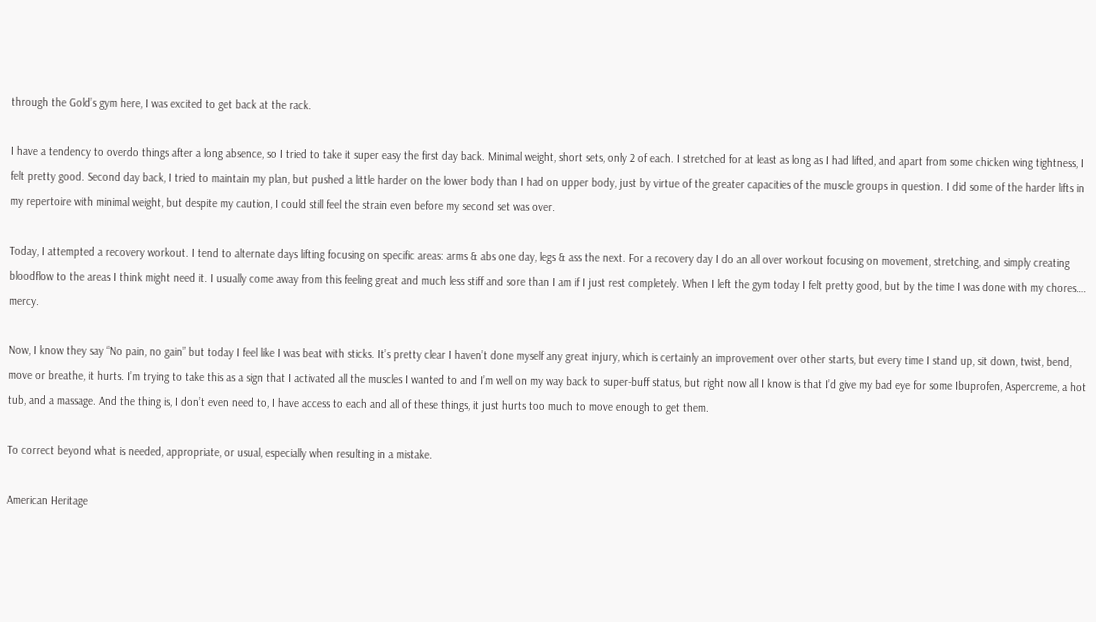through the Gold’s gym here, I was excited to get back at the rack.

I have a tendency to overdo things after a long absence, so I tried to take it super easy the first day back. Minimal weight, short sets, only 2 of each. I stretched for at least as long as I had lifted, and apart from some chicken wing tightness, I felt pretty good. Second day back, I tried to maintain my plan, but pushed a little harder on the lower body than I had on upper body, just by virtue of the greater capacities of the muscle groups in question. I did some of the harder lifts in my repertoire with minimal weight, but despite my caution, I could still feel the strain even before my second set was over.

Today, I attempted a recovery workout. I tend to alternate days lifting focusing on specific areas: arms & abs one day, legs & ass the next. For a recovery day I do an all over workout focusing on movement, stretching, and simply creating bloodflow to the areas I think might need it. I usually come away from this feeling great and much less stiff and sore than I am if I just rest completely. When I left the gym today I felt pretty good, but by the time I was done with my chores…. mercy.

Now, I know they say “No pain, no gain” but today I feel like I was beat with sticks. It’s pretty clear I haven’t done myself any great injury, which is certainly an improvement over other starts, but every time I stand up, sit down, twist, bend, move or breathe, it hurts. I’m trying to take this as a sign that I activated all the muscles I wanted to and I’m well on my way back to super-buff status, but right now all I know is that I’d give my bad eye for some Ibuprofen, Aspercreme, a hot tub, and a massage. And the thing is, I don’t even need to, I have access to each and all of these things, it just hurts too much to move enough to get them.

To correct beyond what is needed, appropriate, or usual, especially when resulting in a mistake.

American Heritage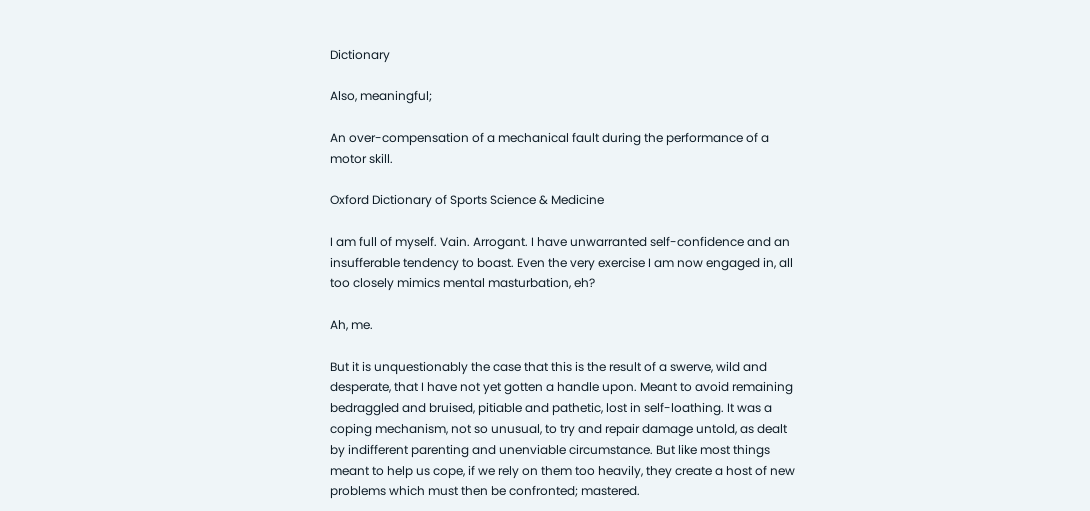Dictionary

Also, meaningful;

An over-compensation of a mechanical fault during the performance of a motor skill.

Oxford Dictionary of Sports Science & Medicine

I am full of myself. Vain. Arrogant. I have unwarranted self-confidence and an insufferable tendency to boast. Even the very exercise I am now engaged in, all too closely mimics mental masturbation, eh?

Ah, me.

But it is unquestionably the case that this is the result of a swerve, wild and desperate, that I have not yet gotten a handle upon. Meant to avoid remaining bedraggled and bruised, pitiable and pathetic, lost in self-loathing. It was a coping mechanism, not so unusual, to try and repair damage untold, as dealt by indifferent parenting and unenviable circumstance. But like most things meant to help us cope, if we rely on them too heavily, they create a host of new problems which must then be confronted; mastered.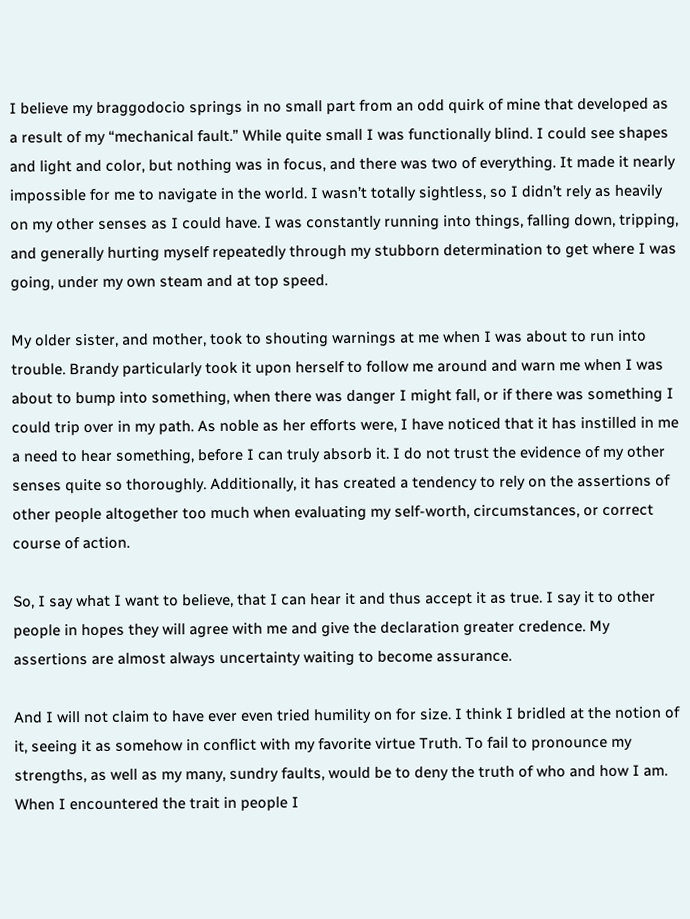I believe my braggodocio springs in no small part from an odd quirk of mine that developed as a result of my “mechanical fault.” While quite small I was functionally blind. I could see shapes and light and color, but nothing was in focus, and there was two of everything. It made it nearly impossible for me to navigate in the world. I wasn’t totally sightless, so I didn’t rely as heavily on my other senses as I could have. I was constantly running into things, falling down, tripping, and generally hurting myself repeatedly through my stubborn determination to get where I was going, under my own steam and at top speed.

My older sister, and mother, took to shouting warnings at me when I was about to run into trouble. Brandy particularly took it upon herself to follow me around and warn me when I was about to bump into something, when there was danger I might fall, or if there was something I could trip over in my path. As noble as her efforts were, I have noticed that it has instilled in me a need to hear something, before I can truly absorb it. I do not trust the evidence of my other senses quite so thoroughly. Additionally, it has created a tendency to rely on the assertions of other people altogether too much when evaluating my self-worth, circumstances, or correct course of action.

So, I say what I want to believe, that I can hear it and thus accept it as true. I say it to other people in hopes they will agree with me and give the declaration greater credence. My assertions are almost always uncertainty waiting to become assurance.

And I will not claim to have ever even tried humility on for size. I think I bridled at the notion of it, seeing it as somehow in conflict with my favorite virtue Truth. To fail to pronounce my strengths, as well as my many, sundry faults, would be to deny the truth of who and how I am. When I encountered the trait in people I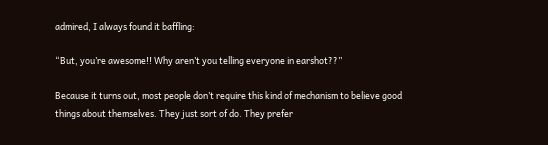admired, I always found it baffling:

“But, you’re awesome!! Why aren’t you telling everyone in earshot??”

Because it turns out, most people don’t require this kind of mechanism to believe good things about themselves. They just sort of do. They prefer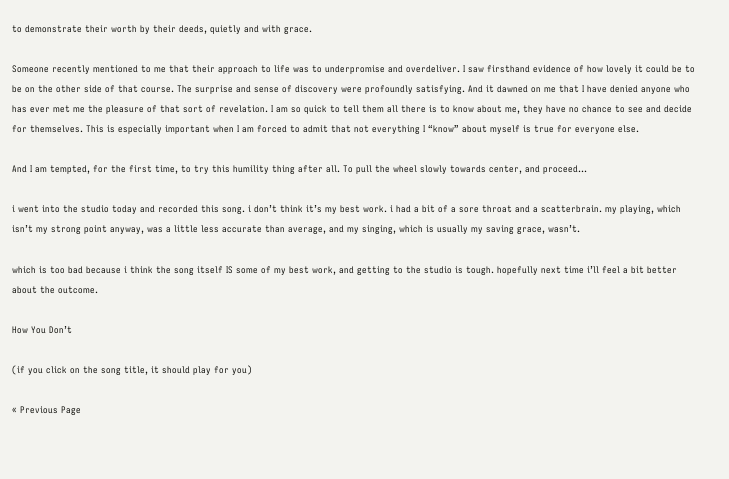to demonstrate their worth by their deeds, quietly and with grace.

Someone recently mentioned to me that their approach to life was to underpromise and overdeliver. I saw firsthand evidence of how lovely it could be to be on the other side of that course. The surprise and sense of discovery were profoundly satisfying. And it dawned on me that I have denied anyone who has ever met me the pleasure of that sort of revelation. I am so quick to tell them all there is to know about me, they have no chance to see and decide for themselves. This is especially important when I am forced to admit that not everything I “know” about myself is true for everyone else.

And I am tempted, for the first time, to try this humility thing after all. To pull the wheel slowly towards center, and proceed…

i went into the studio today and recorded this song. i don’t think it’s my best work. i had a bit of a sore throat and a scatterbrain. my playing, which isn’t my strong point anyway, was a little less accurate than average, and my singing, which is usually my saving grace, wasn’t.

which is too bad because i think the song itself IS some of my best work, and getting to the studio is tough. hopefully next time i’ll feel a bit better about the outcome.

How You Don’t

(if you click on the song title, it should play for you)

« Previous Page